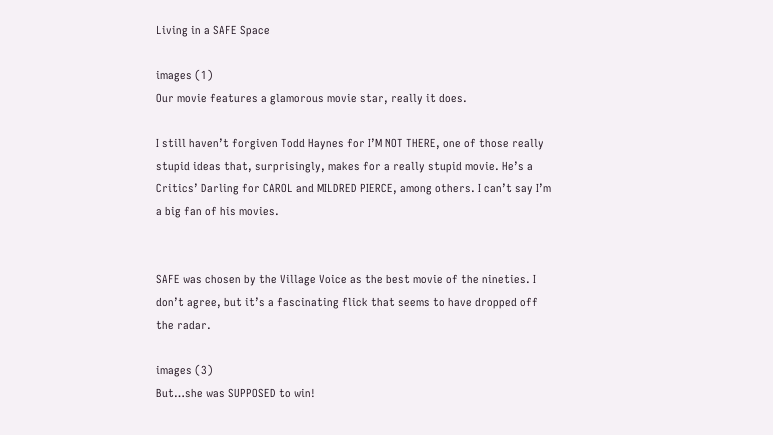Living in a SAFE Space

images (1)
Our movie features a glamorous movie star, really it does.

I still haven’t forgiven Todd Haynes for I’M NOT THERE, one of those really stupid ideas that, surprisingly, makes for a really stupid movie. He’s a Critics’ Darling for CAROL and MILDRED PIERCE, among others. I can’t say I’m a big fan of his movies.


SAFE was chosen by the Village Voice as the best movie of the nineties. I don’t agree, but it’s a fascinating flick that seems to have dropped off the radar.

images (3)
But…she was SUPPOSED to win!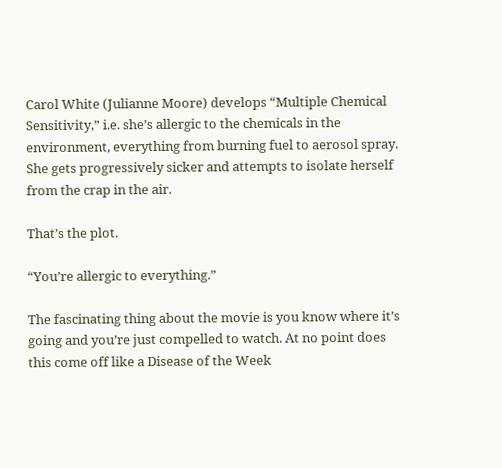Carol White (Julianne Moore) develops “Multiple Chemical Sensitivity,” i.e. she’s allergic to the chemicals in the environment, everything from burning fuel to aerosol spray. She gets progressively sicker and attempts to isolate herself from the crap in the air.

That’s the plot.

“You’re allergic to everything.”

The fascinating thing about the movie is you know where it’s going and you’re just compelled to watch. At no point does this come off like a Disease of the Week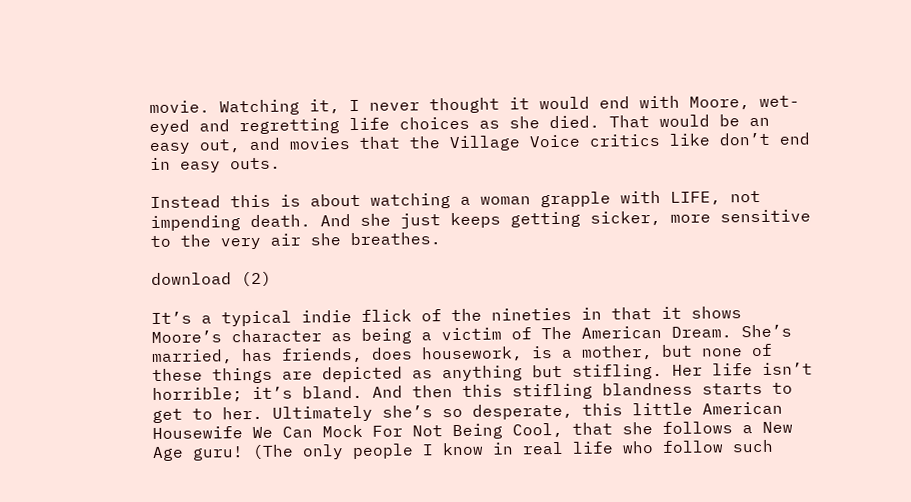movie. Watching it, I never thought it would end with Moore, wet-eyed and regretting life choices as she died. That would be an easy out, and movies that the Village Voice critics like don’t end in easy outs.

Instead this is about watching a woman grapple with LIFE, not impending death. And she just keeps getting sicker, more sensitive to the very air she breathes.

download (2)

It’s a typical indie flick of the nineties in that it shows Moore’s character as being a victim of The American Dream. She’s married, has friends, does housework, is a mother, but none of these things are depicted as anything but stifling. Her life isn’t horrible; it’s bland. And then this stifling blandness starts to get to her. Ultimately she’s so desperate, this little American Housewife We Can Mock For Not Being Cool, that she follows a New Age guru! (The only people I know in real life who follow such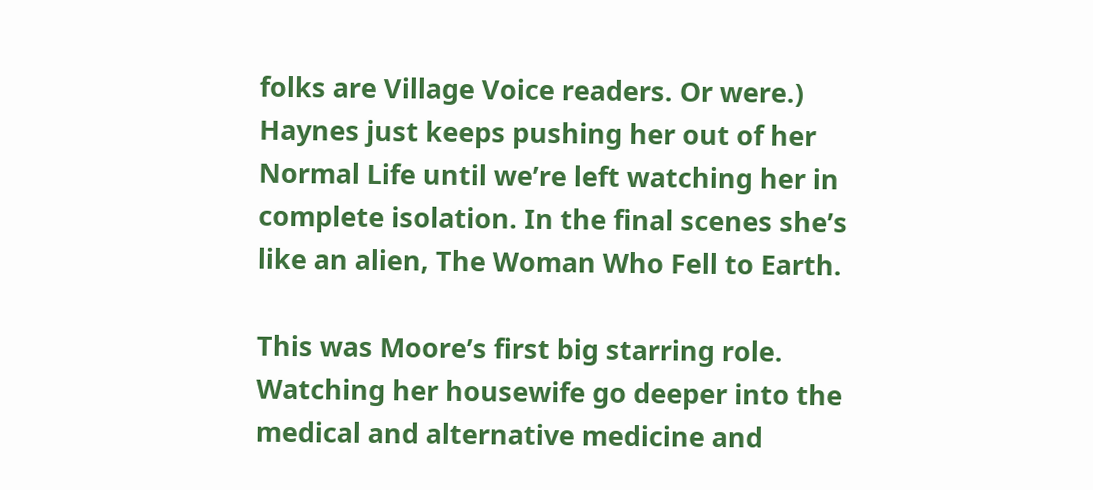folks are Village Voice readers. Or were.) Haynes just keeps pushing her out of her Normal Life until we’re left watching her in complete isolation. In the final scenes she’s like an alien, The Woman Who Fell to Earth.

This was Moore’s first big starring role. Watching her housewife go deeper into the medical and alternative medicine and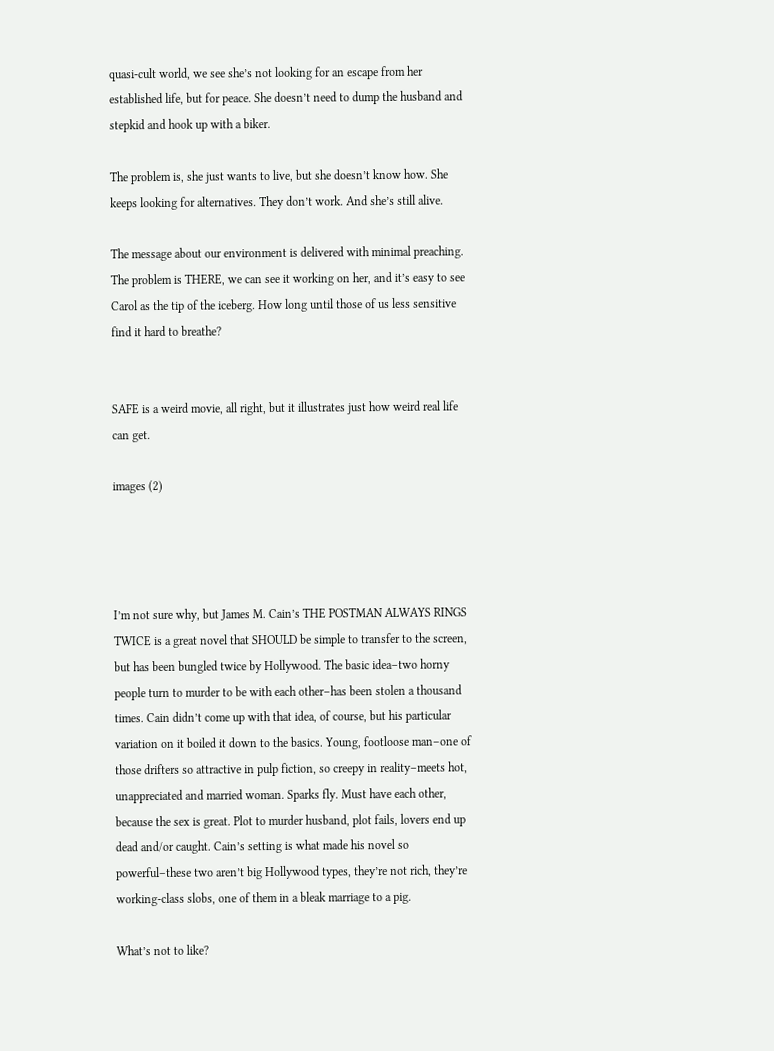quasi-cult world, we see she’s not looking for an escape from her established life, but for peace. She doesn’t need to dump the husband and stepkid and hook up with a biker.

The problem is, she just wants to live, but she doesn’t know how. She keeps looking for alternatives. They don’t work. And she’s still alive.

The message about our environment is delivered with minimal preaching. The problem is THERE, we can see it working on her, and it’s easy to see Carol as the tip of the iceberg. How long until those of us less sensitive find it hard to breathe?


SAFE is a weird movie, all right, but it illustrates just how weird real life can get.

images (2)




I’m not sure why, but James M. Cain’s THE POSTMAN ALWAYS RINGS TWICE is a great novel that SHOULD be simple to transfer to the screen, but has been bungled twice by Hollywood. The basic idea–two horny people turn to murder to be with each other–has been stolen a thousand times. Cain didn’t come up with that idea, of course, but his particular variation on it boiled it down to the basics. Young, footloose man–one of those drifters so attractive in pulp fiction, so creepy in reality–meets hot, unappreciated and married woman. Sparks fly. Must have each other, because the sex is great. Plot to murder husband, plot fails, lovers end up dead and/or caught. Cain’s setting is what made his novel so powerful–these two aren’t big Hollywood types, they’re not rich, they’re working-class slobs, one of them in a bleak marriage to a pig.

What’s not to like?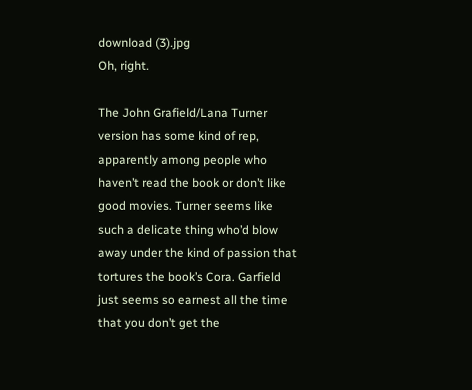download (3).jpg
Oh, right.

The John Grafield/Lana Turner version has some kind of rep, apparently among people who haven’t read the book or don’t like good movies. Turner seems like such a delicate thing who’d blow away under the kind of passion that tortures the book’s Cora. Garfield just seems so earnest all the time that you don’t get the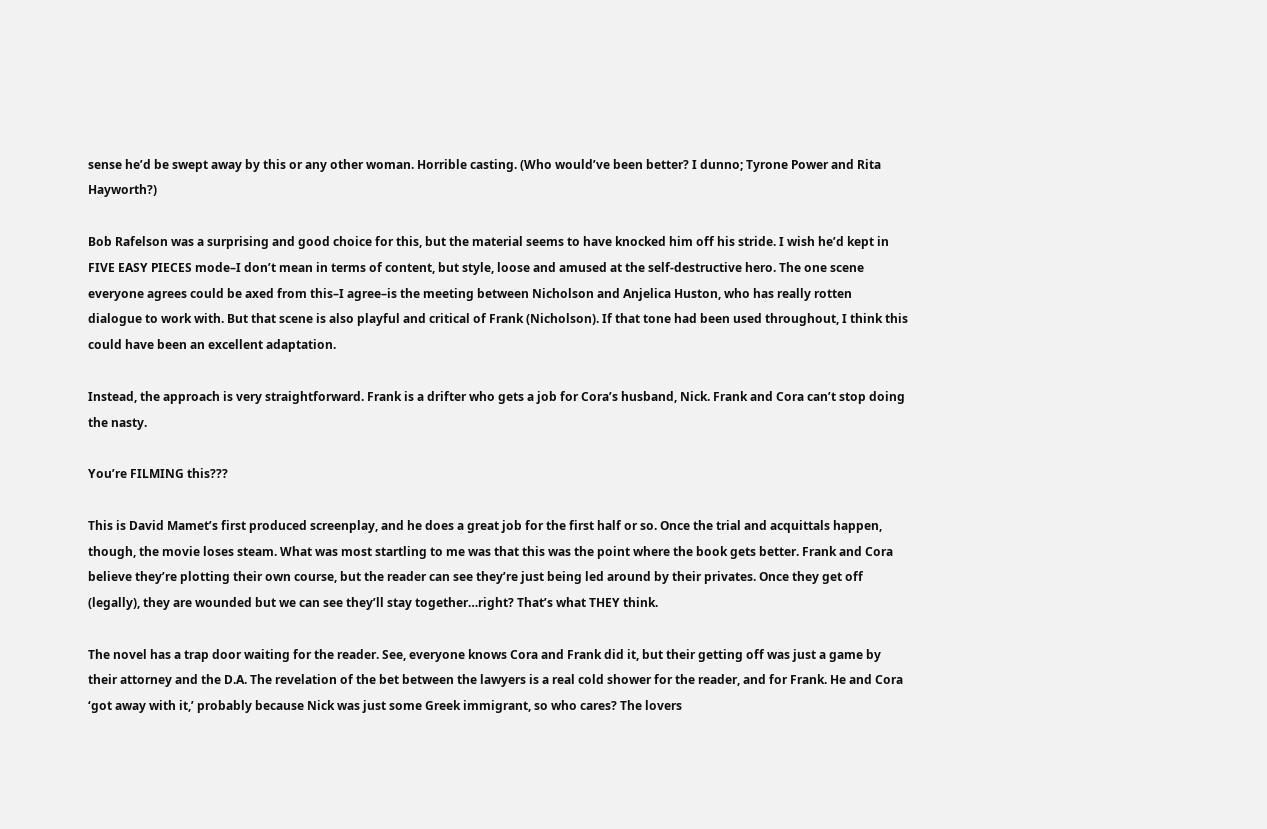sense he’d be swept away by this or any other woman. Horrible casting. (Who would’ve been better? I dunno; Tyrone Power and Rita Hayworth?)

Bob Rafelson was a surprising and good choice for this, but the material seems to have knocked him off his stride. I wish he’d kept in FIVE EASY PIECES mode–I don’t mean in terms of content, but style, loose and amused at the self-destructive hero. The one scene everyone agrees could be axed from this–I agree–is the meeting between Nicholson and Anjelica Huston, who has really rotten dialogue to work with. But that scene is also playful and critical of Frank (Nicholson). If that tone had been used throughout, I think this could have been an excellent adaptation.

Instead, the approach is very straightforward. Frank is a drifter who gets a job for Cora’s husband, Nick. Frank and Cora can’t stop doing the nasty.

You’re FILMING this???

This is David Mamet’s first produced screenplay, and he does a great job for the first half or so. Once the trial and acquittals happen, though, the movie loses steam. What was most startling to me was that this was the point where the book gets better. Frank and Cora believe they’re plotting their own course, but the reader can see they’re just being led around by their privates. Once they get off (legally), they are wounded but we can see they’ll stay together…right? That’s what THEY think.

The novel has a trap door waiting for the reader. See, everyone knows Cora and Frank did it, but their getting off was just a game by their attorney and the D.A. The revelation of the bet between the lawyers is a real cold shower for the reader, and for Frank. He and Cora ‘got away with it,’ probably because Nick was just some Greek immigrant, so who cares? The lovers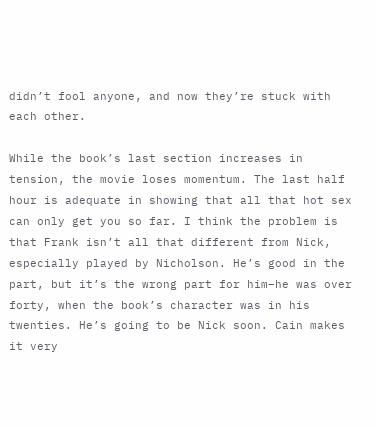didn’t fool anyone, and now they’re stuck with each other.

While the book’s last section increases in tension, the movie loses momentum. The last half hour is adequate in showing that all that hot sex can only get you so far. I think the problem is that Frank isn’t all that different from Nick, especially played by Nicholson. He’s good in the part, but it’s the wrong part for him–he was over forty, when the book’s character was in his twenties. He’s going to be Nick soon. Cain makes it very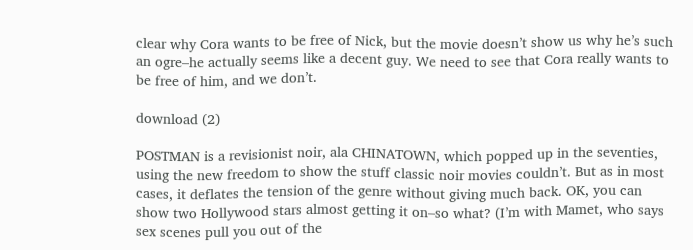clear why Cora wants to be free of Nick, but the movie doesn’t show us why he’s such an ogre–he actually seems like a decent guy. We need to see that Cora really wants to be free of him, and we don’t.

download (2)

POSTMAN is a revisionist noir, ala CHINATOWN, which popped up in the seventies, using the new freedom to show the stuff classic noir movies couldn’t. But as in most cases, it deflates the tension of the genre without giving much back. OK, you can show two Hollywood stars almost getting it on–so what? (I’m with Mamet, who says sex scenes pull you out of the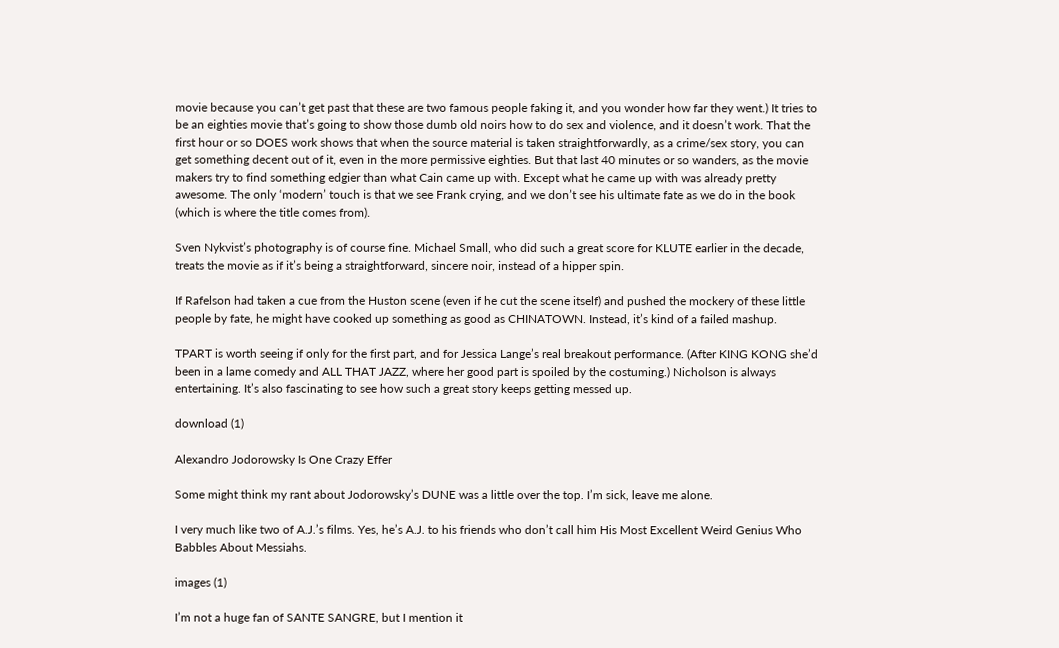movie because you can’t get past that these are two famous people faking it, and you wonder how far they went.) It tries to be an eighties movie that’s going to show those dumb old noirs how to do sex and violence, and it doesn’t work. That the first hour or so DOES work shows that when the source material is taken straightforwardly, as a crime/sex story, you can get something decent out of it, even in the more permissive eighties. But that last 40 minutes or so wanders, as the movie makers try to find something edgier than what Cain came up with. Except what he came up with was already pretty awesome. The only ‘modern’ touch is that we see Frank crying, and we don’t see his ultimate fate as we do in the book (which is where the title comes from).

Sven Nykvist’s photography is of course fine. Michael Small, who did such a great score for KLUTE earlier in the decade, treats the movie as if it’s being a straightforward, sincere noir, instead of a hipper spin.

If Rafelson had taken a cue from the Huston scene (even if he cut the scene itself) and pushed the mockery of these little people by fate, he might have cooked up something as good as CHINATOWN. Instead, it’s kind of a failed mashup.

TPART is worth seeing if only for the first part, and for Jessica Lange’s real breakout performance. (After KING KONG she’d been in a lame comedy and ALL THAT JAZZ, where her good part is spoiled by the costuming.) Nicholson is always entertaining. It’s also fascinating to see how such a great story keeps getting messed up.

download (1)

Alexandro Jodorowsky Is One Crazy Effer

Some might think my rant about Jodorowsky’s DUNE was a little over the top. I’m sick, leave me alone.

I very much like two of A.J.’s films. Yes, he’s A.J. to his friends who don’t call him His Most Excellent Weird Genius Who Babbles About Messiahs.

images (1)

I’m not a huge fan of SANTE SANGRE, but I mention it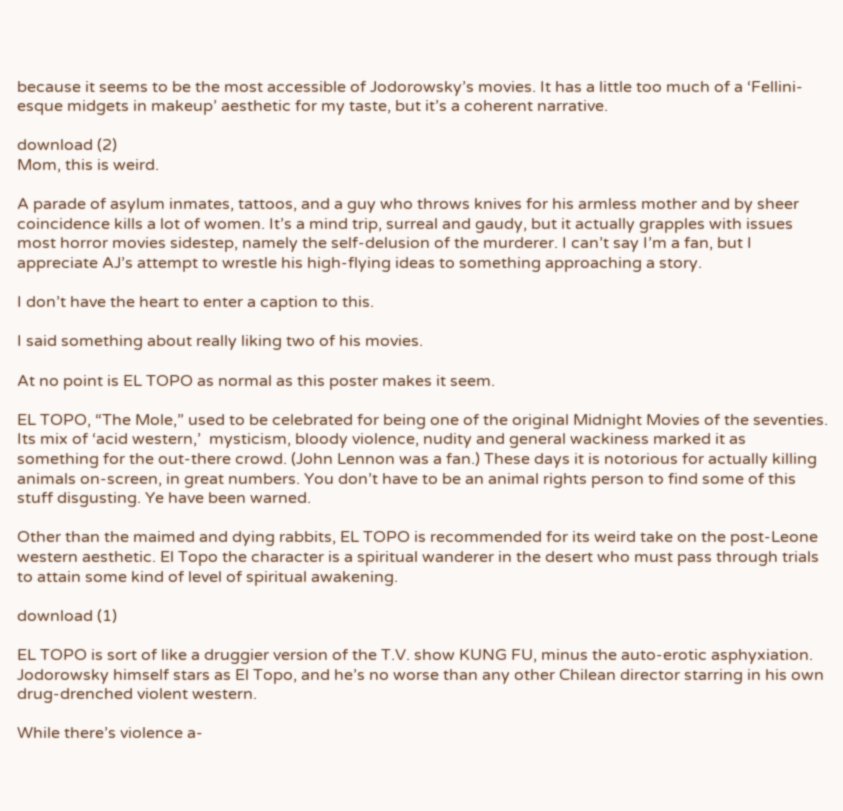because it seems to be the most accessible of Jodorowsky’s movies. It has a little too much of a ‘Fellini-esque midgets in makeup’ aesthetic for my taste, but it’s a coherent narrative.

download (2)
Mom, this is weird.

A parade of asylum inmates, tattoos, and a guy who throws knives for his armless mother and by sheer coincidence kills a lot of women. It’s a mind trip, surreal and gaudy, but it actually grapples with issues most horror movies sidestep, namely the self-delusion of the murderer. I can’t say I’m a fan, but I appreciate AJ’s attempt to wrestle his high-flying ideas to something approaching a story.

I don’t have the heart to enter a caption to this.

I said something about really liking two of his movies.

At no point is EL TOPO as normal as this poster makes it seem.

EL TOPO, “The Mole,” used to be celebrated for being one of the original Midnight Movies of the seventies. Its mix of ‘acid western,’  mysticism, bloody violence, nudity and general wackiness marked it as something for the out-there crowd. (John Lennon was a fan.) These days it is notorious for actually killing animals on-screen, in great numbers. You don’t have to be an animal rights person to find some of this stuff disgusting. Ye have been warned.

Other than the maimed and dying rabbits, EL TOPO is recommended for its weird take on the post-Leone western aesthetic. El Topo the character is a spiritual wanderer in the desert who must pass through trials to attain some kind of level of spiritual awakening.

download (1)

EL TOPO is sort of like a druggier version of the T.V. show KUNG FU, minus the auto-erotic asphyxiation. Jodorowsky himself stars as El Topo, and he’s no worse than any other Chilean director starring in his own drug-drenched violent western.

While there’s violence a-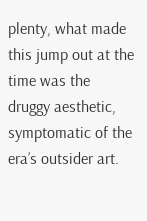plenty, what made this jump out at the time was the druggy aesthetic, symptomatic of the era’s outsider art.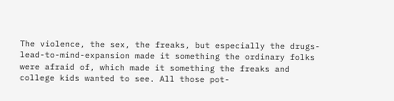The violence, the sex, the freaks, but especially the drugs-lead-to-mind-expansion made it something the ordinary folks were afraid of, which made it something the freaks and college kids wanted to see. All those pot-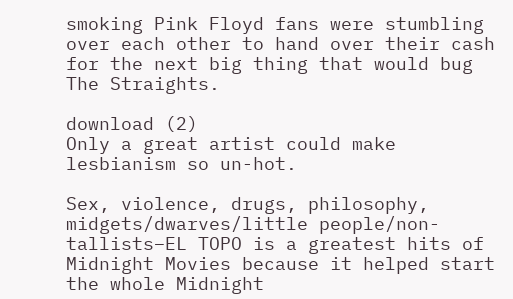smoking Pink Floyd fans were stumbling over each other to hand over their cash for the next big thing that would bug The Straights.

download (2)
Only a great artist could make lesbianism so un-hot.

Sex, violence, drugs, philosophy, midgets/dwarves/little people/non-tallists–EL TOPO is a greatest hits of Midnight Movies because it helped start the whole Midnight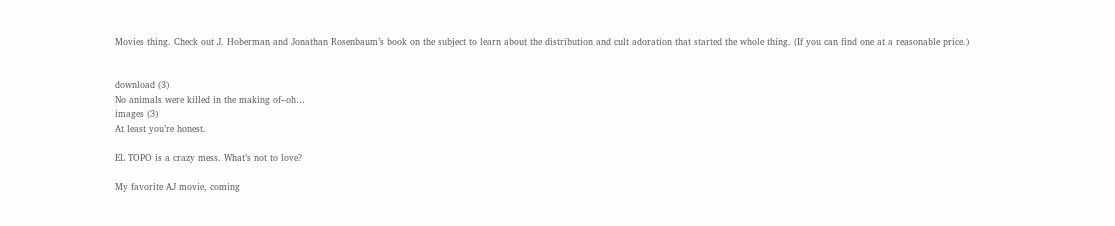Movies thing. Check out J. Hoberman and Jonathan Rosenbaum’s book on the subject to learn about the distribution and cult adoration that started the whole thing. (If you can find one at a reasonable price.)


download (3)
No animals were killed in the making of–oh…
images (3)
At least you’re honest.

EL TOPO is a crazy mess. What’s not to love?

My favorite AJ movie, coming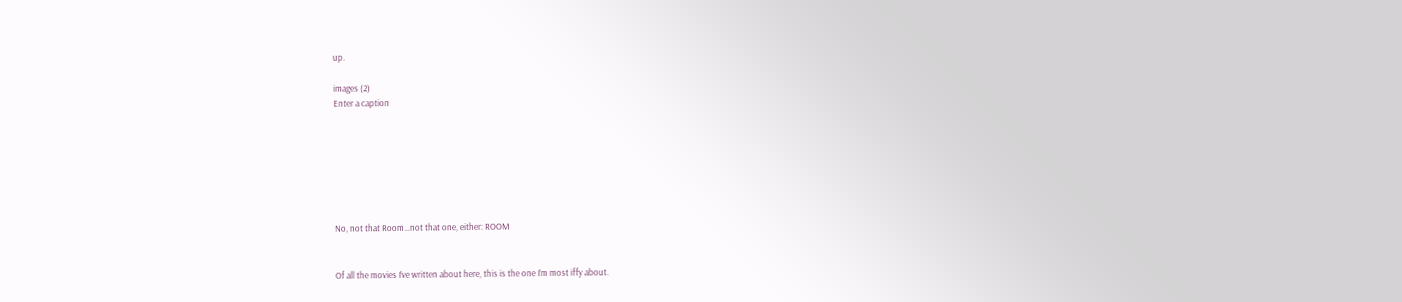up.

images (2)
Enter a caption







No, not that Room…not that one, either: ROOM


Of all the movies I’ve written about here, this is the one I’m most iffy about.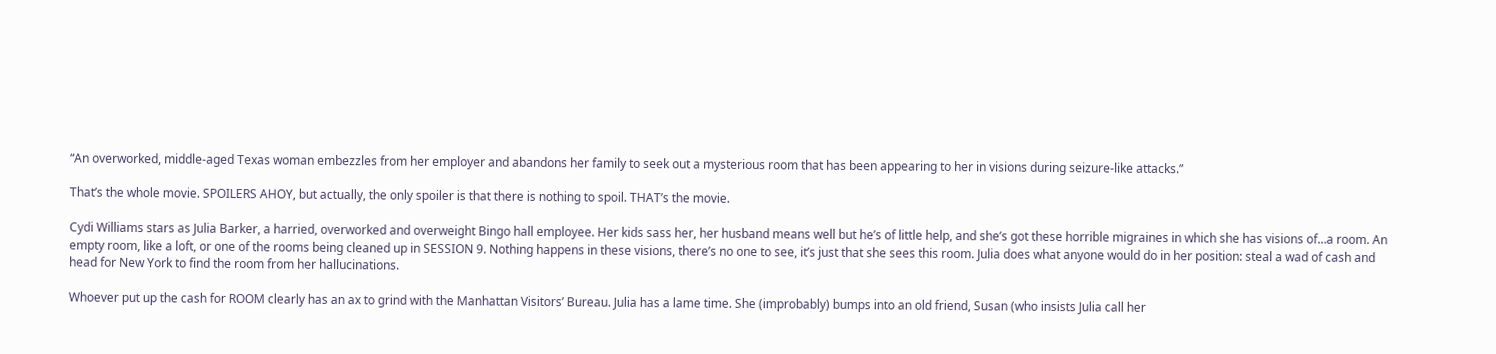“An overworked, middle-aged Texas woman embezzles from her employer and abandons her family to seek out a mysterious room that has been appearing to her in visions during seizure-like attacks.”

That’s the whole movie. SPOILERS AHOY, but actually, the only spoiler is that there is nothing to spoil. THAT’s the movie.

Cydi Williams stars as Julia Barker, a harried, overworked and overweight Bingo hall employee. Her kids sass her, her husband means well but he’s of little help, and she’s got these horrible migraines in which she has visions of…a room. An empty room, like a loft, or one of the rooms being cleaned up in SESSION 9. Nothing happens in these visions, there’s no one to see, it’s just that she sees this room. Julia does what anyone would do in her position: steal a wad of cash and head for New York to find the room from her hallucinations.

Whoever put up the cash for ROOM clearly has an ax to grind with the Manhattan Visitors’ Bureau. Julia has a lame time. She (improbably) bumps into an old friend, Susan (who insists Julia call her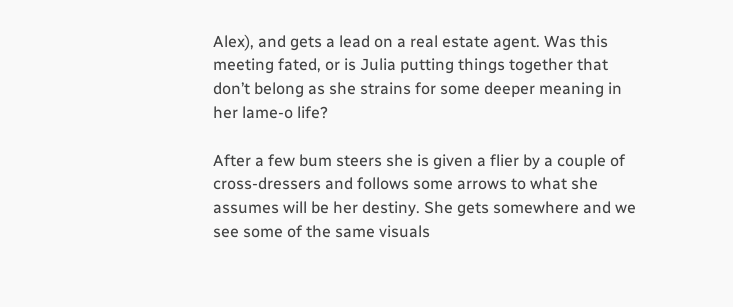Alex), and gets a lead on a real estate agent. Was this meeting fated, or is Julia putting things together that don’t belong as she strains for some deeper meaning in her lame-o life?

After a few bum steers she is given a flier by a couple of cross-dressers and follows some arrows to what she assumes will be her destiny. She gets somewhere and we see some of the same visuals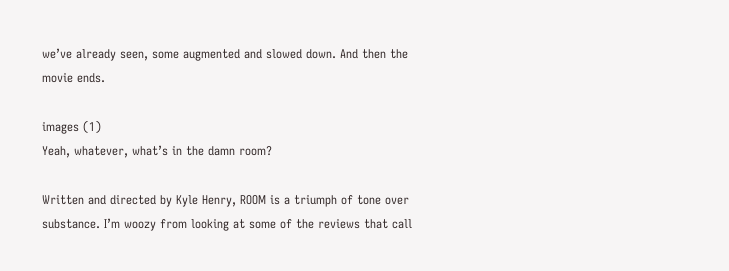we’ve already seen, some augmented and slowed down. And then the movie ends.

images (1)
Yeah, whatever, what’s in the damn room?

Written and directed by Kyle Henry, ROOM is a triumph of tone over substance. I’m woozy from looking at some of the reviews that call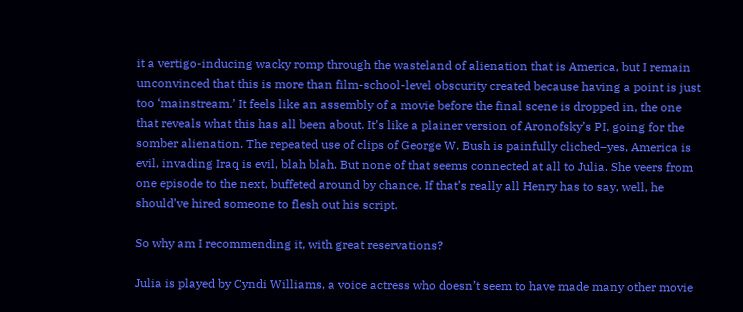it a vertigo-inducing wacky romp through the wasteland of alienation that is America, but I remain unconvinced that this is more than film-school-level obscurity created because having a point is just too ‘mainstream.’ It feels like an assembly of a movie before the final scene is dropped in, the one that reveals what this has all been about. It’s like a plainer version of Aronofsky’s PI, going for the somber alienation. The repeated use of clips of George W. Bush is painfully cliched–yes, America is evil, invading Iraq is evil, blah blah. But none of that seems connected at all to Julia. She veers from one episode to the next, buffeted around by chance. If that’s really all Henry has to say, well, he should’ve hired someone to flesh out his script.

So why am I recommending it, with great reservations?

Julia is played by Cyndi Williams, a voice actress who doesn’t seem to have made many other movie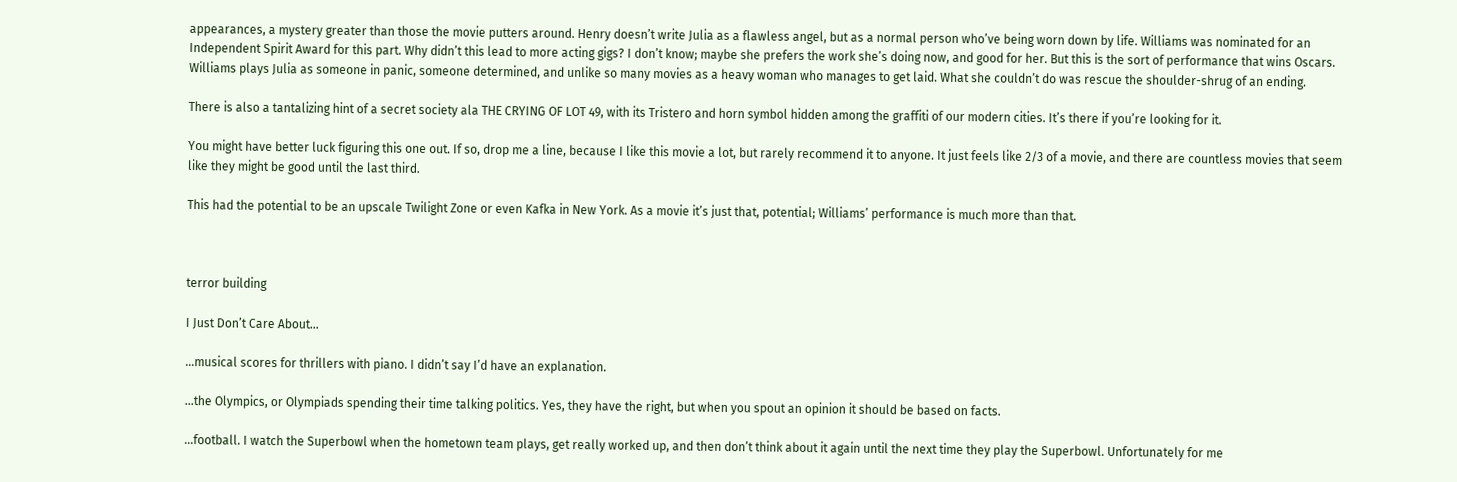appearances, a mystery greater than those the movie putters around. Henry doesn’t write Julia as a flawless angel, but as a normal person who’ve being worn down by life. Williams was nominated for an Independent Spirit Award for this part. Why didn’t this lead to more acting gigs? I don’t know; maybe she prefers the work she’s doing now, and good for her. But this is the sort of performance that wins Oscars. Williams plays Julia as someone in panic, someone determined, and unlike so many movies as a heavy woman who manages to get laid. What she couldn’t do was rescue the shoulder-shrug of an ending.

There is also a tantalizing hint of a secret society ala THE CRYING OF LOT 49, with its Tristero and horn symbol hidden among the graffiti of our modern cities. It’s there if you’re looking for it.

You might have better luck figuring this one out. If so, drop me a line, because I like this movie a lot, but rarely recommend it to anyone. It just feels like 2/3 of a movie, and there are countless movies that seem like they might be good until the last third.

This had the potential to be an upscale Twilight Zone or even Kafka in New York. As a movie it’s just that, potential; Williams’ performance is much more than that.



terror building

I Just Don’t Care About…

…musical scores for thrillers with piano. I didn’t say I’d have an explanation.

…the Olympics, or Olympiads spending their time talking politics. Yes, they have the right, but when you spout an opinion it should be based on facts.

…football. I watch the Superbowl when the hometown team plays, get really worked up, and then don’t think about it again until the next time they play the Superbowl. Unfortunately for me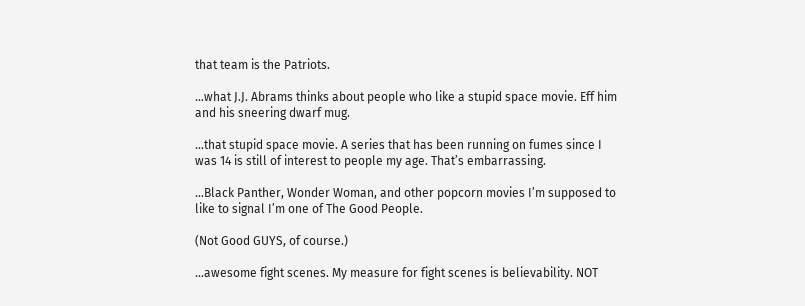that team is the Patriots.

…what J.J. Abrams thinks about people who like a stupid space movie. Eff him and his sneering dwarf mug.

…that stupid space movie. A series that has been running on fumes since I was 14 is still of interest to people my age. That’s embarrassing.

…Black Panther, Wonder Woman, and other popcorn movies I’m supposed to like to signal I’m one of The Good People.

(Not Good GUYS, of course.)

…awesome fight scenes. My measure for fight scenes is believability. NOT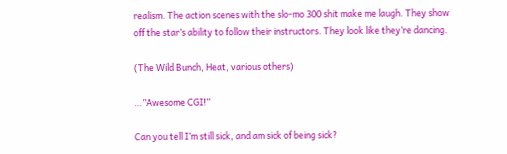realism. The action scenes with the slo-mo 300 shit make me laugh. They show off the star’s ability to follow their instructors. They look like they’re dancing.

(The Wild Bunch, Heat, various others)

…”Awesome CGI!”

Can you tell I’m still sick, and am sick of being sick?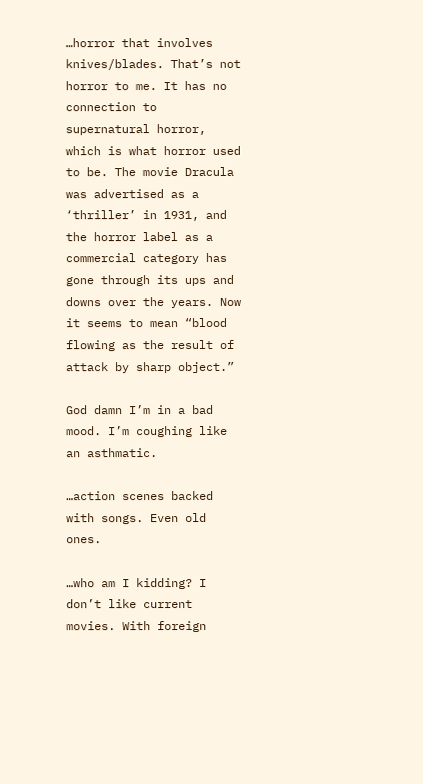…horror that involves knives/blades. That’s not horror to me. It has no connection to supernatural horror, which is what horror used to be. The movie Dracula was advertised as a ‘thriller’ in 1931, and the horror label as a commercial category has gone through its ups and downs over the years. Now it seems to mean “blood flowing as the result of attack by sharp object.”

God damn I’m in a bad mood. I’m coughing like an asthmatic.

…action scenes backed with songs. Even old ones.

…who am I kidding? I don’t like current movies. With foreign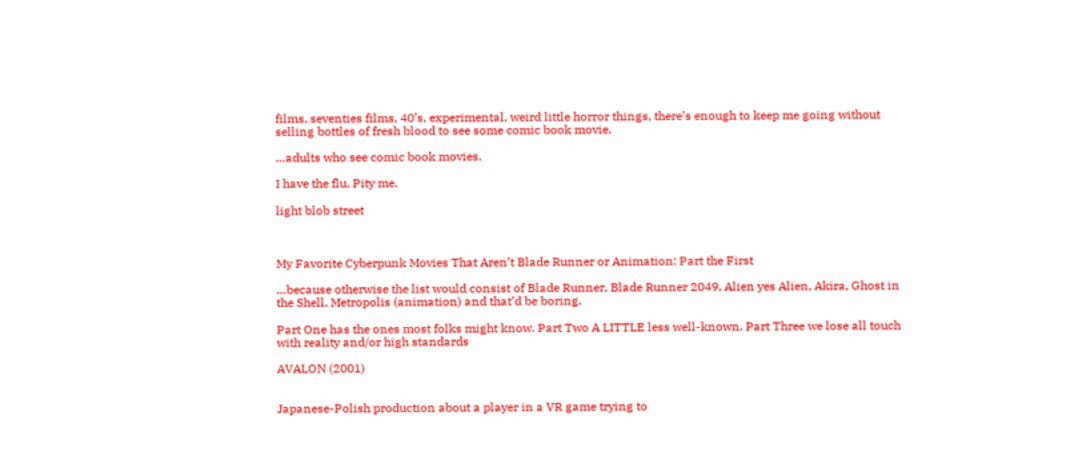films, seventies films, 40’s, experimental, weird little horror things, there’s enough to keep me going without selling bottles of fresh blood to see some comic book movie.

…adults who see comic book movies.

I have the flu. Pity me.

light blob street



My Favorite Cyberpunk Movies That Aren’t Blade Runner or Animation: Part the First

…because otherwise the list would consist of Blade Runner, Blade Runner 2049, Alien yes Alien, Akira, Ghost in the Shell, Metropolis (animation) and that’d be boring.

Part One has the ones most folks might know. Part Two A LITTLE less well-known. Part Three we lose all touch with reality and/or high standards

AVALON (2001)


Japanese-Polish production about a player in a VR game trying to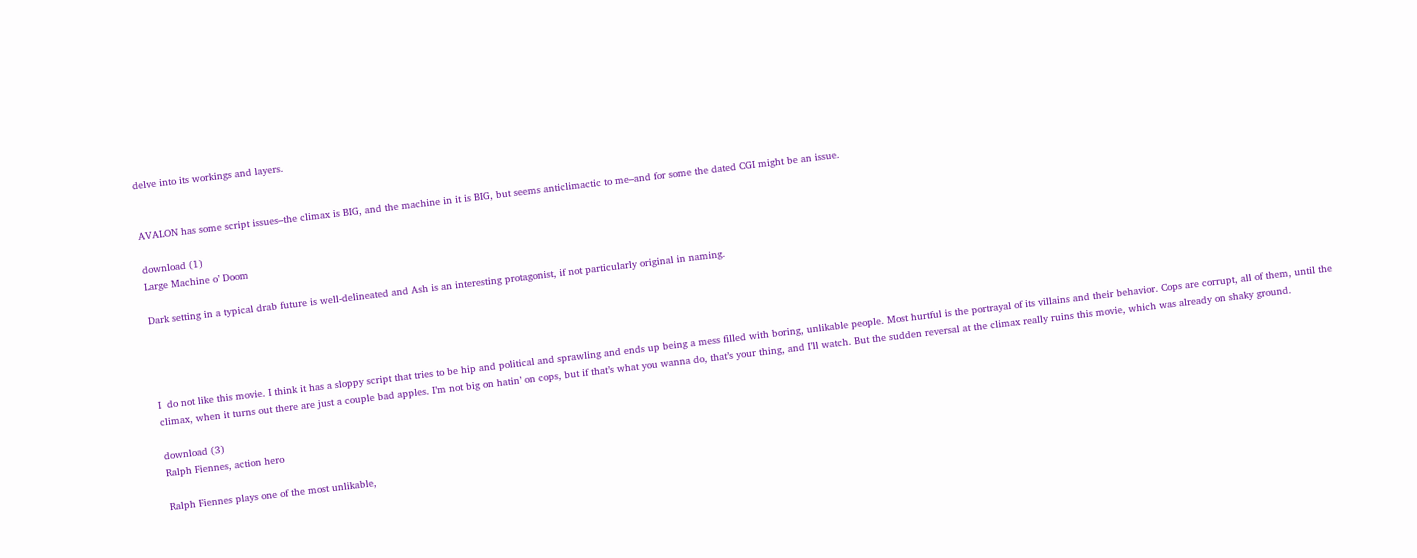delve into its workings and layers.


AVALON has some script issues–the climax is BIG, and the machine in it is BIG, but seems anticlimactic to me–and for some the dated CGI might be an issue.

download (1)
Large Machine o’ Doom

Dark setting in a typical drab future is well-delineated and Ash is an interesting protagonist, if not particularly original in naming.




I  do not like this movie. I think it has a sloppy script that tries to be hip and political and sprawling and ends up being a mess filled with boring, unlikable people. Most hurtful is the portrayal of its villains and their behavior. Cops are corrupt, all of them, until the climax, when it turns out there are just a couple bad apples. I’m not big on hatin’ on cops, but if that’s what you wanna do, that’s your thing, and I’ll watch. But the sudden reversal at the climax really ruins this movie, which was already on shaky ground.

download (3)
Ralph Fiennes, action hero

Ralph Fiennes plays one of the most unlikable,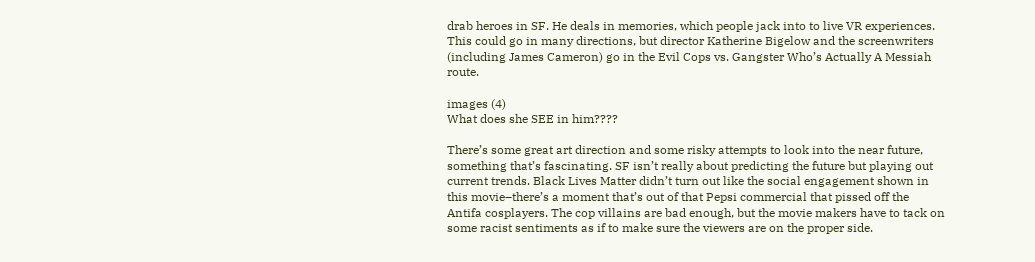drab heroes in SF. He deals in memories, which people jack into to live VR experiences. This could go in many directions, but director Katherine Bigelow and the screenwriters (including James Cameron) go in the Evil Cops vs. Gangster Who’s Actually A Messiah route.

images (4)
What does she SEE in him????

There’s some great art direction and some risky attempts to look into the near future, something that’s fascinating. SF isn’t really about predicting the future but playing out current trends. Black Lives Matter didn’t turn out like the social engagement shown in this movie–there’s a moment that’s out of that Pepsi commercial that pissed off the Antifa cosplayers. The cop villains are bad enough, but the movie makers have to tack on some racist sentiments as if to make sure the viewers are on the proper side.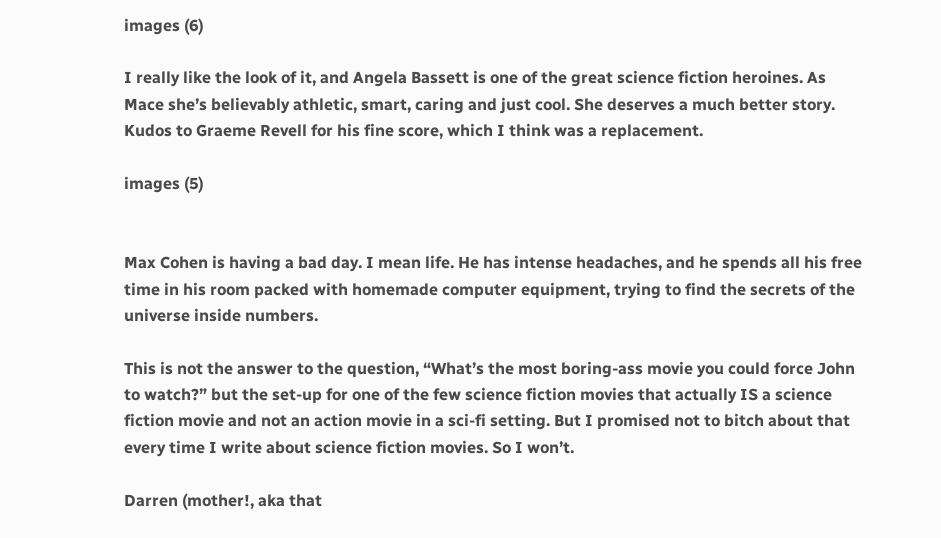images (6)

I really like the look of it, and Angela Bassett is one of the great science fiction heroines. As Mace she’s believably athletic, smart, caring and just cool. She deserves a much better story. Kudos to Graeme Revell for his fine score, which I think was a replacement.

images (5)


Max Cohen is having a bad day. I mean life. He has intense headaches, and he spends all his free time in his room packed with homemade computer equipment, trying to find the secrets of the universe inside numbers.

This is not the answer to the question, “What’s the most boring-ass movie you could force John to watch?” but the set-up for one of the few science fiction movies that actually IS a science fiction movie and not an action movie in a sci-fi setting. But I promised not to bitch about that every time I write about science fiction movies. So I won’t.

Darren (mother!, aka that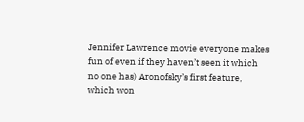Jennifer Lawrence movie everyone makes fun of even if they haven’t seen it which no one has) Aronofsky’s first feature, which won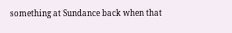something at Sundance back when that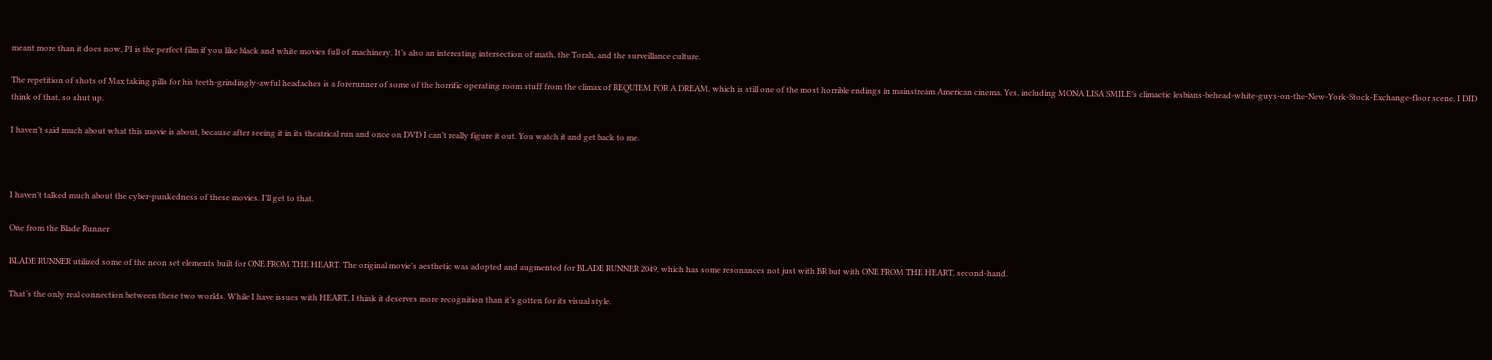meant more than it does now, PI is the perfect film if you like black and white movies full of machinery. It’s also an interesting intersection of math, the Torah, and the surveillance culture.

The repetition of shots of Max taking pills for his teeth-grindingly-awful headaches is a forerunner of some of the horrific operating room stuff from the climax of REQUIEM FOR A DREAM, which is still one of the most horrible endings in mainstream American cinema. Yes, including MONA LISA SMILE’s climactic lesbians-behead-white-guys-on-the-New-York-Stock-Exchange-floor scene, I DID think of that, so shut up.

I haven’t said much about what this movie is about, because after seeing it in its theatrical run and once on DVD I can’t really figure it out. You watch it and get back to me.



I haven’t talked much about the cyber-punkedness of these movies. I’ll get to that.

One from the Blade Runner

BLADE RUNNER utilized some of the neon set elements built for ONE FROM THE HEART. The original movie’s aesthetic was adopted and augmented for BLADE RUNNER 2049, which has some resonances not just with BR but with ONE FROM THE HEART, second-hand.

That’s the only real connection between these two worlds. While I have issues with HEART, I think it deserves more recognition than it’s gotten for its visual style.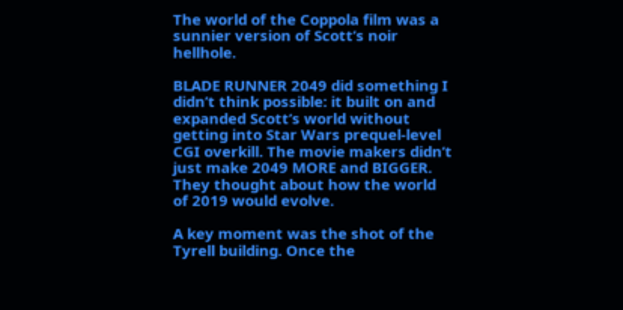The world of the Coppola film was a sunnier version of Scott’s noir hellhole.

BLADE RUNNER 2049 did something I didn’t think possible: it built on and expanded Scott’s world without getting into Star Wars prequel-level CGI overkill. The movie makers didn’t just make 2049 MORE and BIGGER. They thought about how the world of 2019 would evolve.

A key moment was the shot of the Tyrell building. Once the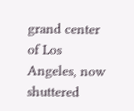grand center of Los Angeles, now shuttered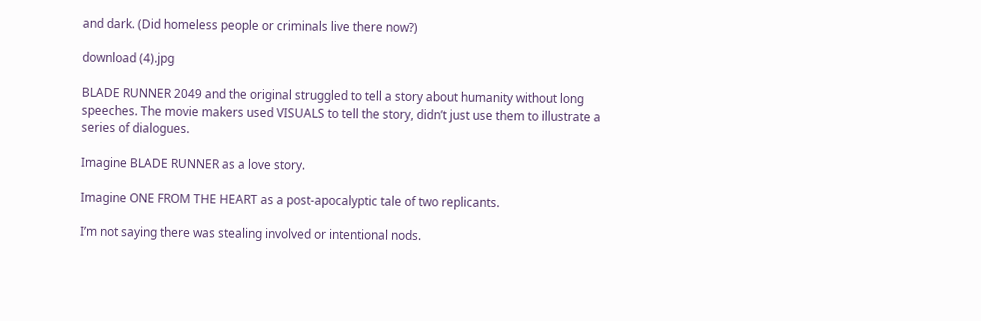and dark. (Did homeless people or criminals live there now?)

download (4).jpg

BLADE RUNNER 2049 and the original struggled to tell a story about humanity without long speeches. The movie makers used VISUALS to tell the story, didn’t just use them to illustrate a series of dialogues.

Imagine BLADE RUNNER as a love story.

Imagine ONE FROM THE HEART as a post-apocalyptic tale of two replicants.

I’m not saying there was stealing involved or intentional nods.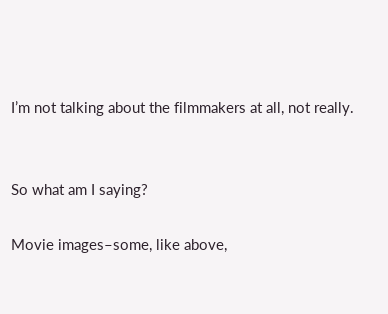I’m not talking about the filmmakers at all, not really.


So what am I saying?

Movie images–some, like above,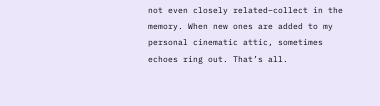not even closely related–collect in the memory. When new ones are added to my personal cinematic attic, sometimes echoes ring out. That’s all.